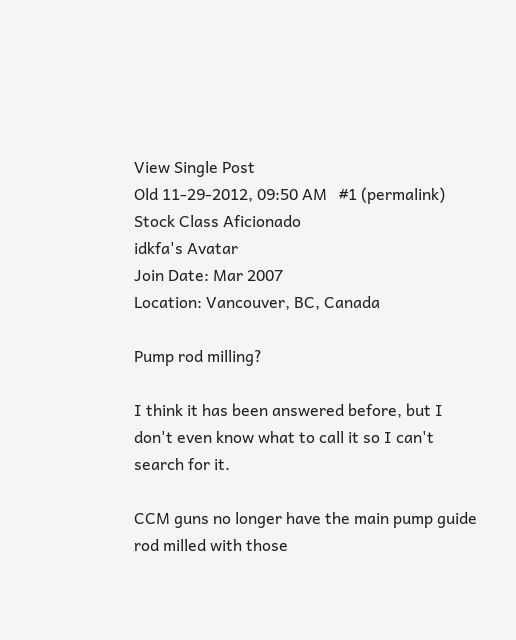View Single Post
Old 11-29-2012, 09:50 AM   #1 (permalink)
Stock Class Aficionado
idkfa's Avatar
Join Date: Mar 2007
Location: Vancouver, BC, Canada

Pump rod milling?

I think it has been answered before, but I don't even know what to call it so I can't search for it.

CCM guns no longer have the main pump guide rod milled with those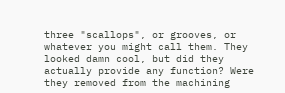three "scallops", or grooves, or whatever you might call them. They looked damn cool, but did they actually provide any function? Were they removed from the machining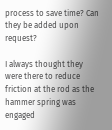process to save time? Can they be added upon request?

I always thought they were there to reduce friction at the rod as the hammer spring was engaged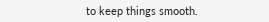to keep things smooth.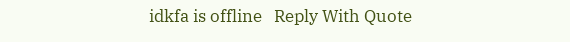idkfa is offline   Reply With Quote